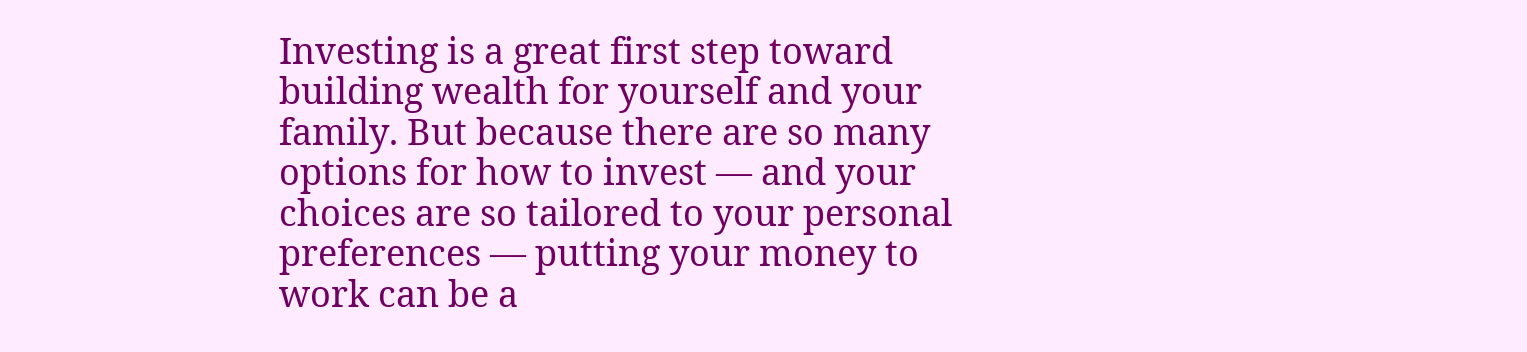Investing is a great first step toward building wealth for yourself and your family. But because there are so many options for how to invest — and your choices are so tailored to your personal preferences — putting your money to work can be a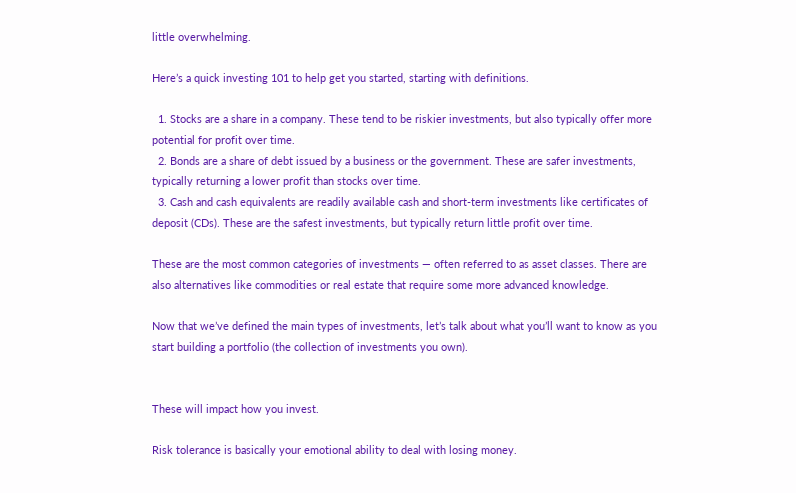little overwhelming.

Here’s a quick investing 101 to help get you started, starting with definitions.

  1. Stocks are a share in a company. These tend to be riskier investments, but also typically offer more potential for profit over time.
  2. Bonds are a share of debt issued by a business or the government. These are safer investments, typically returning a lower profit than stocks over time.
  3. Cash and cash equivalents are readily available cash and short-term investments like certificates of deposit (CDs). These are the safest investments, but typically return little profit over time.

These are the most common categories of investments — often referred to as asset classes. There are also alternatives like commodities or real estate that require some more advanced knowledge.

Now that we’ve defined the main types of investments, let’s talk about what you’ll want to know as you start building a portfolio (the collection of investments you own).


These will impact how you invest.

Risk tolerance is basically your emotional ability to deal with losing money.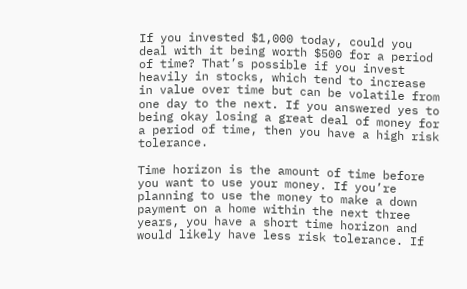If you invested $1,000 today, could you deal with it being worth $500 for a period of time? That’s possible if you invest heavily in stocks, which tend to increase in value over time but can be volatile from one day to the next. If you answered yes to being okay losing a great deal of money for a period of time, then you have a high risk tolerance.

Time horizon is the amount of time before you want to use your money. If you’re planning to use the money to make a down payment on a home within the next three years, you have a short time horizon and would likely have less risk tolerance. If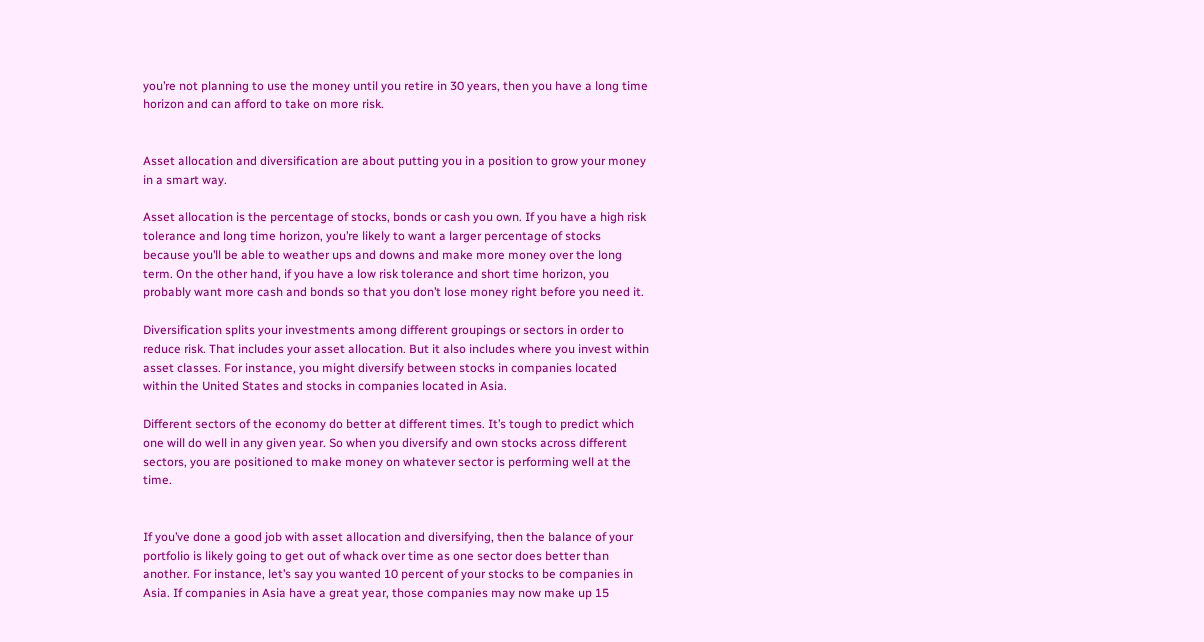you’re not planning to use the money until you retire in 30 years, then you have a long time horizon and can afford to take on more risk.


Asset allocation and diversification are about putting you in a position to grow your money in a smart way.

Asset allocation is the percentage of stocks, bonds or cash you own. If you have a high risk tolerance and long time horizon, you’re likely to want a larger percentage of stocks because you’ll be able to weather ups and downs and make more money over the long term. On the other hand, if you have a low risk tolerance and short time horizon, you probably want more cash and bonds so that you don’t lose money right before you need it.

Diversification splits your investments among different groupings or sectors in order to reduce risk. That includes your asset allocation. But it also includes where you invest within asset classes. For instance, you might diversify between stocks in companies located within the United States and stocks in companies located in Asia.

Different sectors of the economy do better at different times. It’s tough to predict which one will do well in any given year. So when you diversify and own stocks across different sectors, you are positioned to make money on whatever sector is performing well at the time.


If you’ve done a good job with asset allocation and diversifying, then the balance of your portfolio is likely going to get out of whack over time as one sector does better than another. For instance, let’s say you wanted 10 percent of your stocks to be companies in Asia. If companies in Asia have a great year, those companies may now make up 15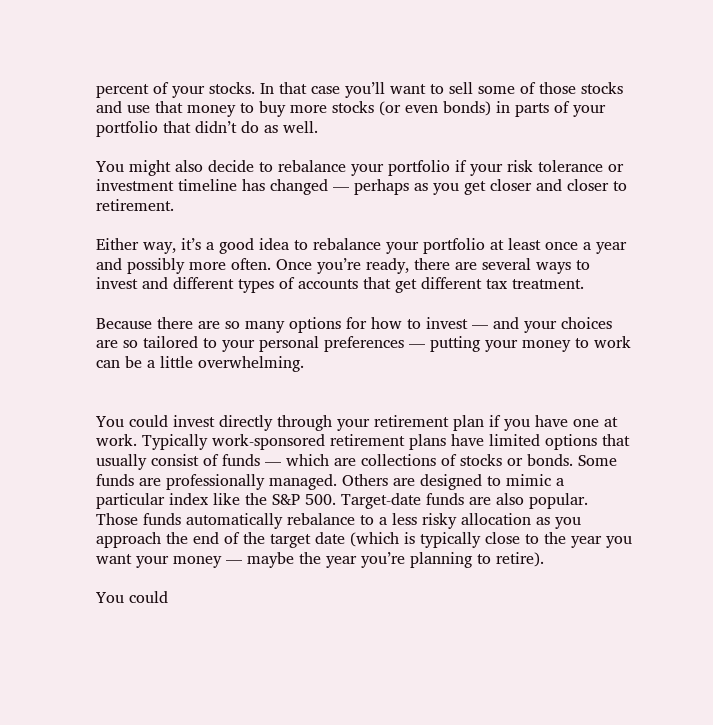percent of your stocks. In that case you’ll want to sell some of those stocks and use that money to buy more stocks (or even bonds) in parts of your portfolio that didn’t do as well.

You might also decide to rebalance your portfolio if your risk tolerance or investment timeline has changed — perhaps as you get closer and closer to retirement.

Either way, it’s a good idea to rebalance your portfolio at least once a year and possibly more often. Once you’re ready, there are several ways to invest and different types of accounts that get different tax treatment.

Because there are so many options for how to invest — and your choices are so tailored to your personal preferences — putting your money to work can be a little overwhelming.


You could invest directly through your retirement plan if you have one at work. Typically work-sponsored retirement plans have limited options that usually consist of funds — which are collections of stocks or bonds. Some funds are professionally managed. Others are designed to mimic a particular index like the S&P 500. Target-date funds are also popular. Those funds automatically rebalance to a less risky allocation as you approach the end of the target date (which is typically close to the year you want your money — maybe the year you’re planning to retire).

You could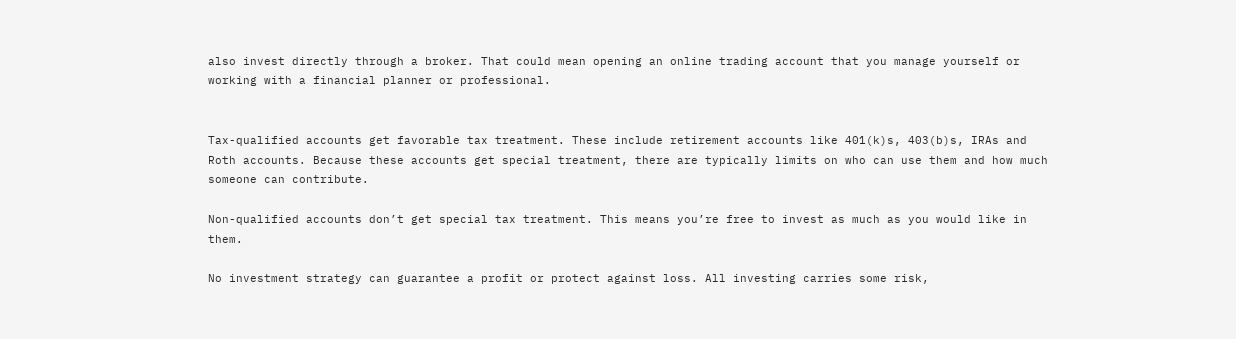also invest directly through a broker. That could mean opening an online trading account that you manage yourself or working with a financial planner or professional.


Tax-qualified accounts get favorable tax treatment. These include retirement accounts like 401(k)s, 403(b)s, IRAs and Roth accounts. Because these accounts get special treatment, there are typically limits on who can use them and how much someone can contribute.

Non-qualified accounts don’t get special tax treatment. This means you’re free to invest as much as you would like in them.

No investment strategy can guarantee a profit or protect against loss. All investing carries some risk,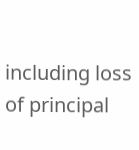including loss of principal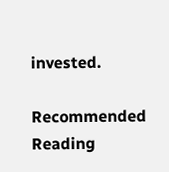invested.

Recommended Reading